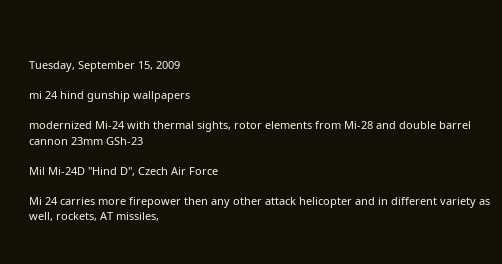Tuesday, September 15, 2009

mi 24 hind gunship wallpapers

modernized Mi-24 with thermal sights, rotor elements from Mi-28 and double barrel cannon 23mm GSh-23

Mil Mi-24D "Hind D", Czech Air Force

Mi 24 carries more firepower then any other attack helicopter and in different variety as well, rockets, AT missiles,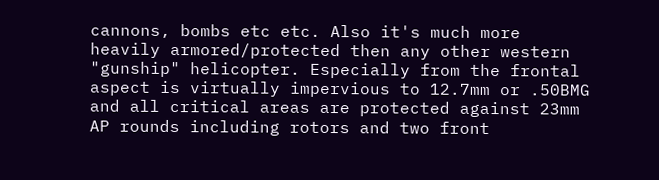cannons, bombs etc etc. Also it's much more heavily armored/protected then any other western "gunship" helicopter. Especially from the frontal aspect is virtually impervious to 12.7mm or .50BMG and all critical areas are protected against 23mm AP rounds including rotors and two front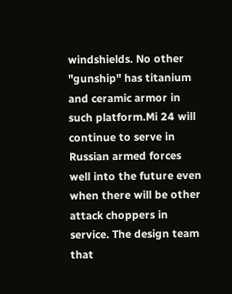windshields. No other "gunship" has titanium and ceramic armor in such platform.Mi 24 will continue to serve in Russian armed forces well into the future even when there will be other attack choppers in service. The design team that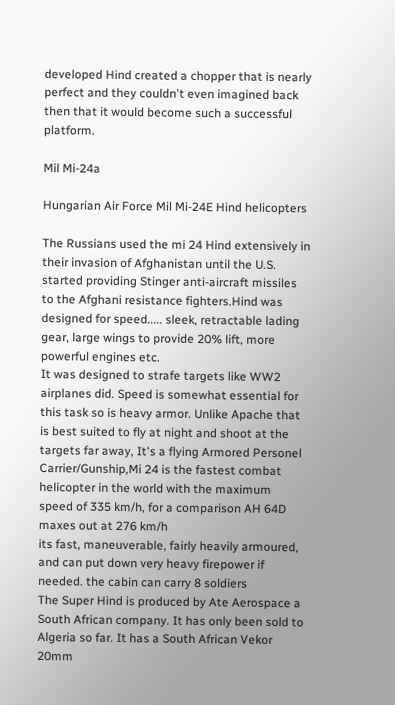developed Hind created a chopper that is nearly perfect and they couldn't even imagined back then that it would become such a successful platform.

Mil Mi-24a

Hungarian Air Force Mil Mi-24E Hind helicopters

The Russians used the mi 24 Hind extensively in their invasion of Afghanistan until the U.S. started providing Stinger anti-aircraft missiles to the Afghani resistance fighters.Hind was designed for speed..... sleek, retractable lading gear, large wings to provide 20% lift, more powerful engines etc.
It was designed to strafe targets like WW2 airplanes did. Speed is somewhat essential for this task so is heavy armor. Unlike Apache that is best suited to fly at night and shoot at the targets far away, It's a flying Armored Personel Carrier/Gunship,Mi 24 is the fastest combat helicopter in the world with the maximum speed of 335 km/h, for a comparison AH 64D maxes out at 276 km/h
its fast, maneuverable, fairly heavily armoured, and can put down very heavy firepower if needed. the cabin can carry 8 soldiers
The Super Hind is produced by Ate Aerospace a South African company. It has only been sold to Algeria so far. It has a South African Vekor 20mm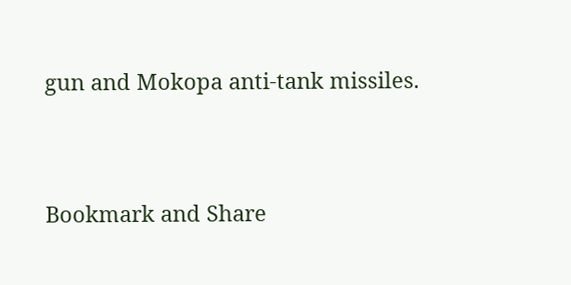gun and Mokopa anti-tank missiles.


Bookmark and Share